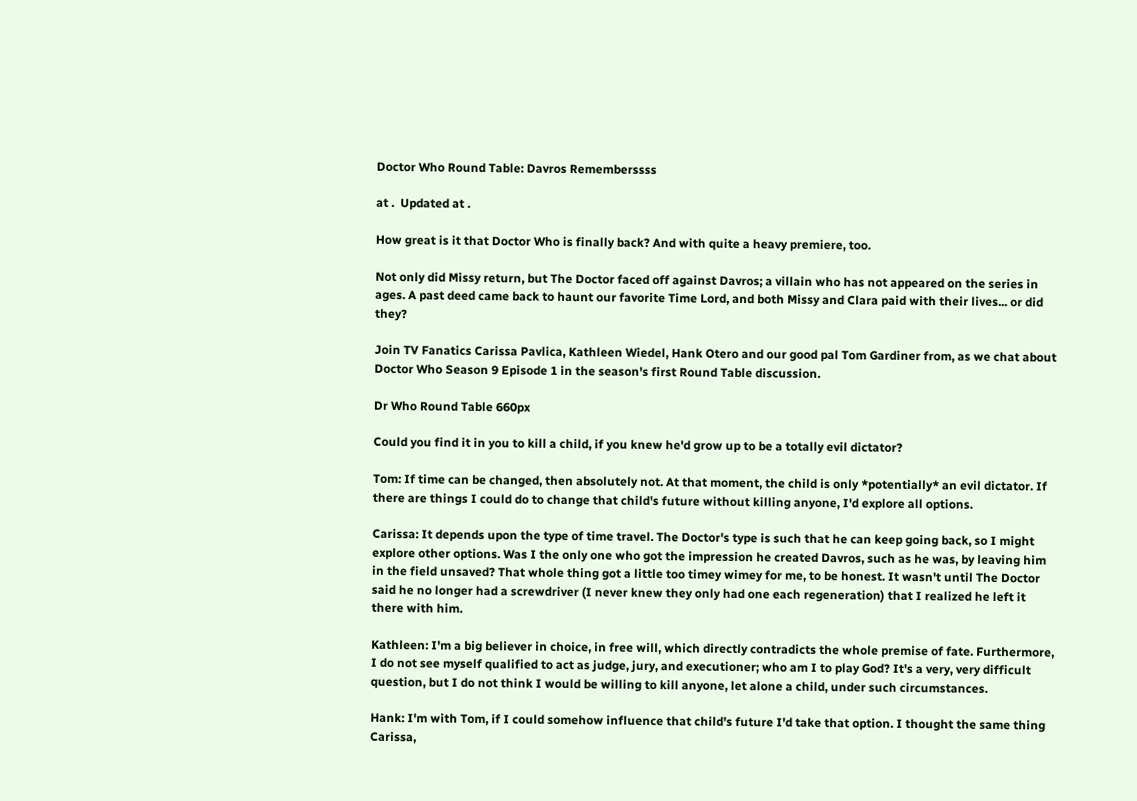Doctor Who Round Table: Davros Rememberssss

at .  Updated at .

How great is it that Doctor Who is finally back? And with quite a heavy premiere, too.

Not only did Missy return, but The Doctor faced off against Davros; a villain who has not appeared on the series in ages. A past deed came back to haunt our favorite Time Lord, and both Missy and Clara paid with their lives... or did they?

Join TV Fanatics Carissa Pavlica, Kathleen Wiedel, Hank Otero and our good pal Tom Gardiner from, as we chat about Doctor Who Season 9 Episode 1 in the season's first Round Table discussion.

Dr Who Round Table 660px

Could you find it in you to kill a child, if you knew he'd grow up to be a totally evil dictator?

Tom: If time can be changed, then absolutely not. At that moment, the child is only *potentially* an evil dictator. If there are things I could do to change that child's future without killing anyone, I'd explore all options.

Carissa: It depends upon the type of time travel. The Doctor's type is such that he can keep going back, so I might explore other options. Was I the only one who got the impression he created Davros, such as he was, by leaving him in the field unsaved? That whole thing got a little too timey wimey for me, to be honest. It wasn't until The Doctor said he no longer had a screwdriver (I never knew they only had one each regeneration) that I realized he left it there with him.

Kathleen: I'm a big believer in choice, in free will, which directly contradicts the whole premise of fate. Furthermore, I do not see myself qualified to act as judge, jury, and executioner; who am I to play God? It's a very, very difficult question, but I do not think I would be willing to kill anyone, let alone a child, under such circumstances.

Hank: I'm with Tom, if I could somehow influence that child's future I'd take that option. I thought the same thing Carissa,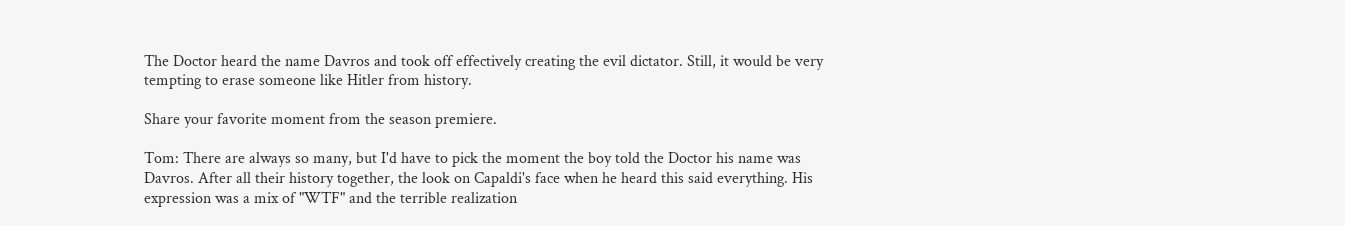The Doctor heard the name Davros and took off effectively creating the evil dictator. Still, it would be very tempting to erase someone like Hitler from history.

Share your favorite moment from the season premiere.

Tom: There are always so many, but I'd have to pick the moment the boy told the Doctor his name was Davros. After all their history together, the look on Capaldi's face when he heard this said everything. His expression was a mix of "WTF" and the terrible realization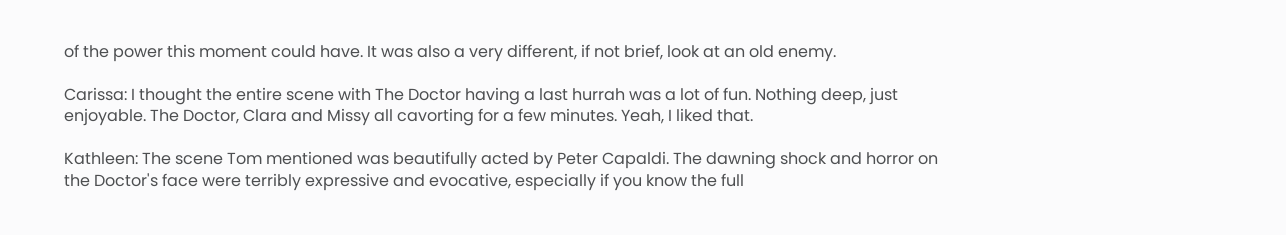of the power this moment could have. It was also a very different, if not brief, look at an old enemy.

Carissa: I thought the entire scene with The Doctor having a last hurrah was a lot of fun. Nothing deep, just enjoyable. The Doctor, Clara and Missy all cavorting for a few minutes. Yeah, I liked that.

Kathleen: The scene Tom mentioned was beautifully acted by Peter Capaldi. The dawning shock and horror on the Doctor's face were terribly expressive and evocative, especially if you know the full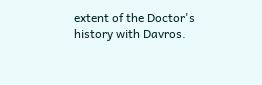extent of the Doctor's history with Davros.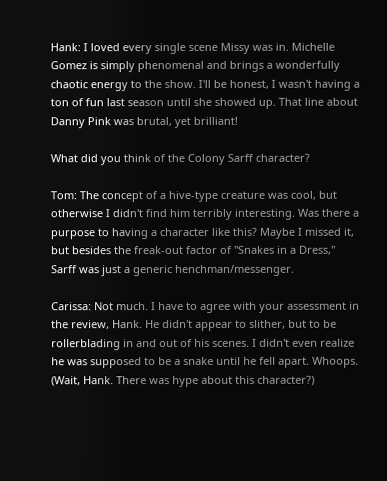Hank: I loved every single scene Missy was in. Michelle Gomez is simply phenomenal and brings a wonderfully chaotic energy to the show. I'll be honest, I wasn't having a ton of fun last season until she showed up. That line about Danny Pink was brutal, yet brilliant!

What did you think of the Colony Sarff character?

Tom: The concept of a hive-type creature was cool, but otherwise I didn't find him terribly interesting. Was there a purpose to having a character like this? Maybe I missed it, but besides the freak-out factor of "Snakes in a Dress," Sarff was just a generic henchman/messenger.

Carissa: Not much. I have to agree with your assessment in the review, Hank. He didn't appear to slither, but to be rollerblading in and out of his scenes. I didn't even realize he was supposed to be a snake until he fell apart. Whoops. (Wait, Hank. There was hype about this character?)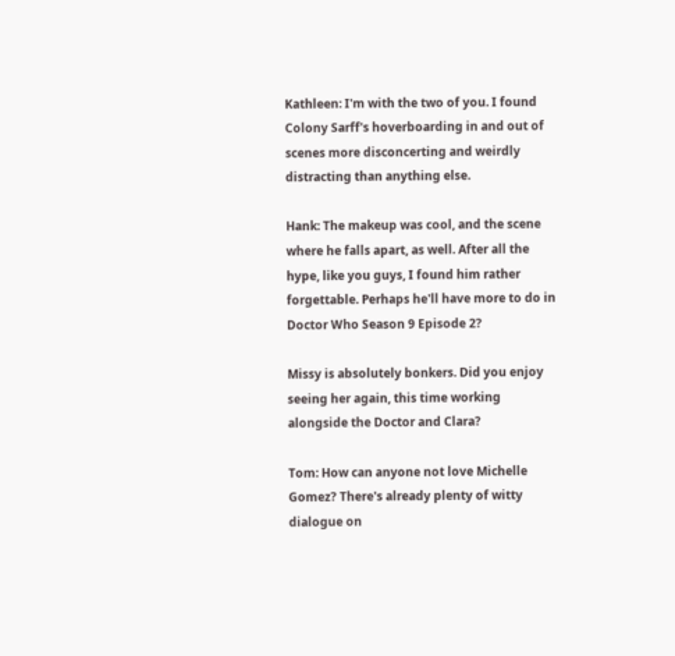Kathleen: I'm with the two of you. I found Colony Sarff's hoverboarding in and out of scenes more disconcerting and weirdly distracting than anything else.

Hank: The makeup was cool, and the scene where he falls apart, as well. After all the hype, like you guys, I found him rather forgettable. Perhaps he'll have more to do in Doctor Who Season 9 Episode 2?

Missy is absolutely bonkers. Did you enjoy seeing her again, this time working alongside the Doctor and Clara?

Tom: How can anyone not love Michelle Gomez? There's already plenty of witty dialogue on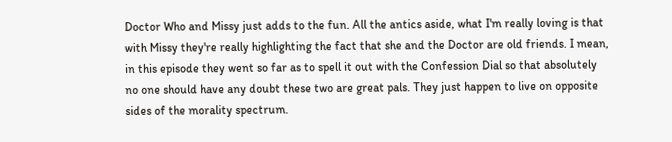Doctor Who and Missy just adds to the fun. All the antics aside, what I'm really loving is that with Missy they're really highlighting the fact that she and the Doctor are old friends. I mean, in this episode they went so far as to spell it out with the Confession Dial so that absolutely no one should have any doubt these two are great pals. They just happen to live on opposite sides of the morality spectrum.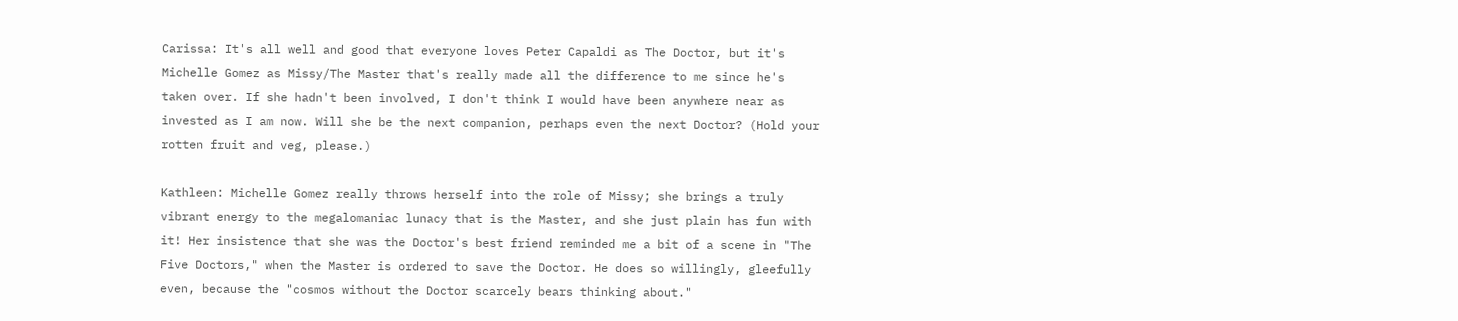Carissa: It's all well and good that everyone loves Peter Capaldi as The Doctor, but it's Michelle Gomez as Missy/The Master that's really made all the difference to me since he's taken over. If she hadn't been involved, I don't think I would have been anywhere near as invested as I am now. Will she be the next companion, perhaps even the next Doctor? (Hold your rotten fruit and veg, please.)

Kathleen: Michelle Gomez really throws herself into the role of Missy; she brings a truly vibrant energy to the megalomaniac lunacy that is the Master, and she just plain has fun with it! Her insistence that she was the Doctor's best friend reminded me a bit of a scene in "The Five Doctors," when the Master is ordered to save the Doctor. He does so willingly, gleefully even, because the "cosmos without the Doctor scarcely bears thinking about."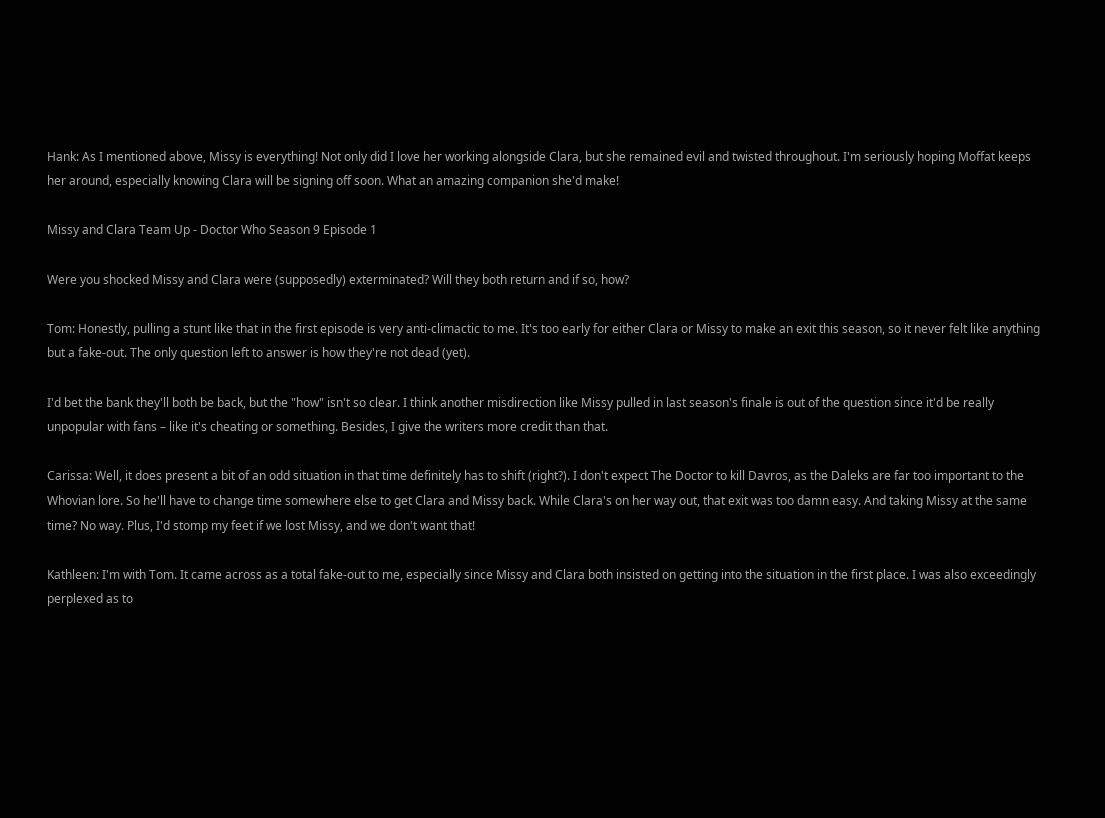Hank: As I mentioned above, Missy is everything! Not only did I love her working alongside Clara, but she remained evil and twisted throughout. I'm seriously hoping Moffat keeps her around, especially knowing Clara will be signing off soon. What an amazing companion she'd make!

Missy and Clara Team Up - Doctor Who Season 9 Episode 1

Were you shocked Missy and Clara were (supposedly) exterminated? Will they both return and if so, how?

Tom: Honestly, pulling a stunt like that in the first episode is very anti-climactic to me. It's too early for either Clara or Missy to make an exit this season, so it never felt like anything but a fake-out. The only question left to answer is how they're not dead (yet).

I'd bet the bank they'll both be back, but the "how" isn't so clear. I think another misdirection like Missy pulled in last season's finale is out of the question since it'd be really unpopular with fans – like it's cheating or something. Besides, I give the writers more credit than that.

Carissa: Well, it does present a bit of an odd situation in that time definitely has to shift (right?). I don't expect The Doctor to kill Davros, as the Daleks are far too important to the Whovian lore. So he'll have to change time somewhere else to get Clara and Missy back. While Clara's on her way out, that exit was too damn easy. And taking Missy at the same time? No way. Plus, I'd stomp my feet if we lost Missy, and we don't want that!

Kathleen: I'm with Tom. It came across as a total fake-out to me, especially since Missy and Clara both insisted on getting into the situation in the first place. I was also exceedingly perplexed as to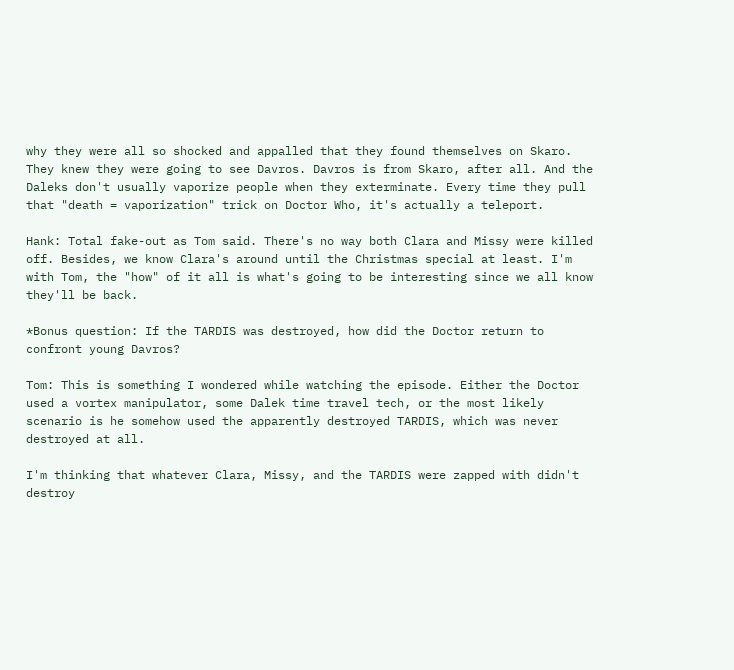why they were all so shocked and appalled that they found themselves on Skaro. They knew they were going to see Davros. Davros is from Skaro, after all. And the Daleks don't usually vaporize people when they exterminate. Every time they pull that "death = vaporization" trick on Doctor Who, it's actually a teleport.

Hank: Total fake-out as Tom said. There's no way both Clara and Missy were killed off. Besides, we know Clara's around until the Christmas special at least. I'm with Tom, the "how" of it all is what's going to be interesting since we all know they'll be back.

*Bonus question: If the TARDIS was destroyed, how did the Doctor return to confront young Davros?

Tom: This is something I wondered while watching the episode. Either the Doctor used a vortex manipulator, some Dalek time travel tech, or the most likely scenario is he somehow used the apparently destroyed TARDIS, which was never destroyed at all.

I'm thinking that whatever Clara, Missy, and the TARDIS were zapped with didn't destroy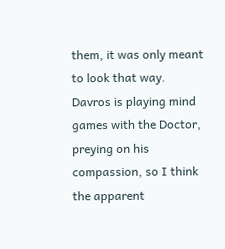them, it was only meant to look that way. Davros is playing mind games with the Doctor, preying on his compassion, so I think the apparent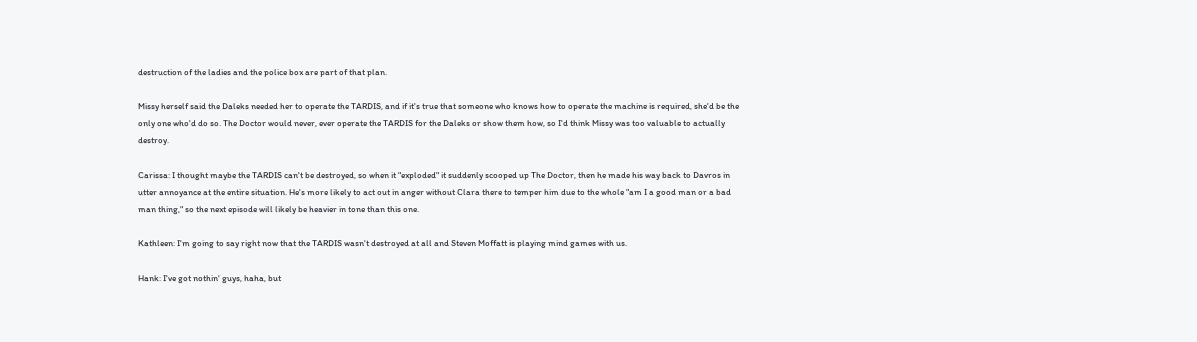destruction of the ladies and the police box are part of that plan.

Missy herself said the Daleks needed her to operate the TARDIS, and if it's true that someone who knows how to operate the machine is required, she'd be the only one who'd do so. The Doctor would never, ever operate the TARDIS for the Daleks or show them how, so I'd think Missy was too valuable to actually destroy.

Carissa: I thought maybe the TARDIS can't be destroyed, so when it "exploded" it suddenly scooped up The Doctor, then he made his way back to Davros in utter annoyance at the entire situation. He's more likely to act out in anger without Clara there to temper him due to the whole "am I a good man or a bad man thing," so the next episode will likely be heavier in tone than this one.

Kathleen: I'm going to say right now that the TARDIS wasn't destroyed at all and Steven Moffatt is playing mind games with us.

Hank: I've got nothin' guys, haha, but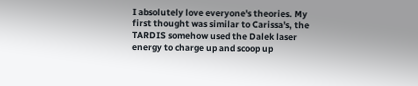I absolutely love everyone's theories. My first thought was similar to Carissa's, the TARDIS somehow used the Dalek laser energy to charge up and scoop up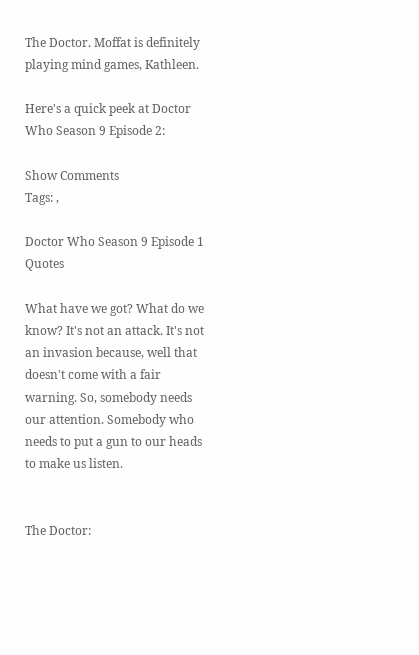The Doctor. Moffat is definitely playing mind games, Kathleen.

Here's a quick peek at Doctor Who Season 9 Episode 2:

Show Comments
Tags: ,

Doctor Who Season 9 Episode 1 Quotes

What have we got? What do we know? It's not an attack. It's not an invasion because, well that doesn't come with a fair warning. So, somebody needs our attention. Somebody who needs to put a gun to our heads to make us listen.


The Doctor: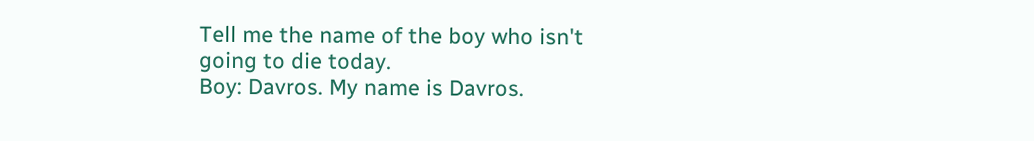Tell me the name of the boy who isn't going to die today.
Boy: Davros. My name is Davros.